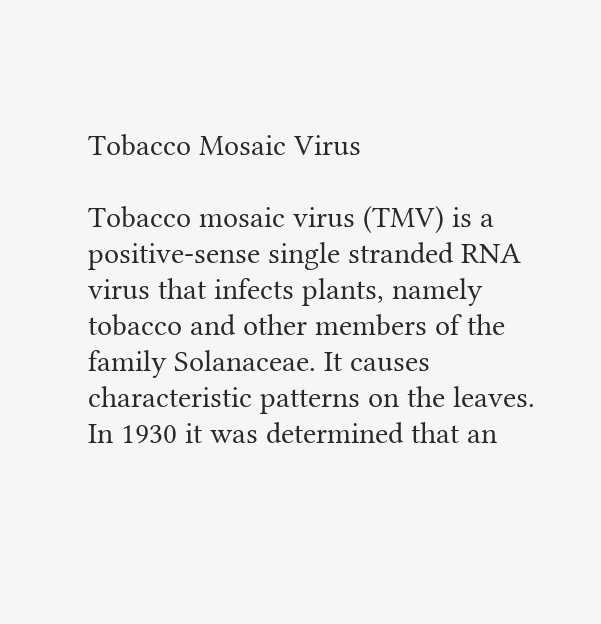Tobacco Mosaic Virus

Tobacco mosaic virus (TMV) is a positive-sense single stranded RNA virus that infects plants, namely tobacco and other members of the family Solanaceae. It causes characteristic patterns on the leaves. In 1930 it was determined that an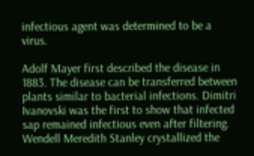infectious agent was determined to be a virus.

Adolf Mayer first described the disease in 1883. The disease can be transferred between plants similar to bacterial infections. Dimitri Ivanovski was the first to show that infected sap remained infectious even after filtering. Wendell Meredith Stanley crystallized the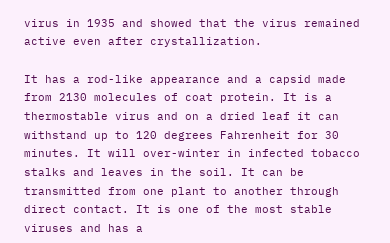virus in 1935 and showed that the virus remained active even after crystallization.

It has a rod-like appearance and a capsid made from 2130 molecules of coat protein. It is a thermostable virus and on a dried leaf it can withstand up to 120 degrees Fahrenheit for 30 minutes. It will over-winter in infected tobacco stalks and leaves in the soil. It can be transmitted from one plant to another through direct contact. It is one of the most stable viruses and has a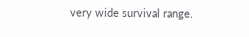very wide survival range.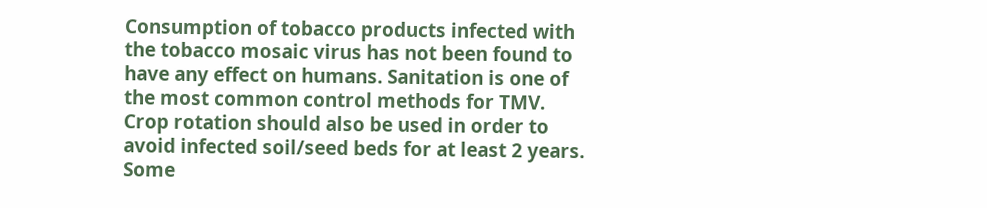Consumption of tobacco products infected with the tobacco mosaic virus has not been found to have any effect on humans. Sanitation is one of the most common control methods for TMV. Crop rotation should also be used in order to avoid infected soil/seed beds for at least 2 years. Some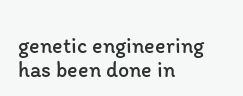genetic engineering has been done in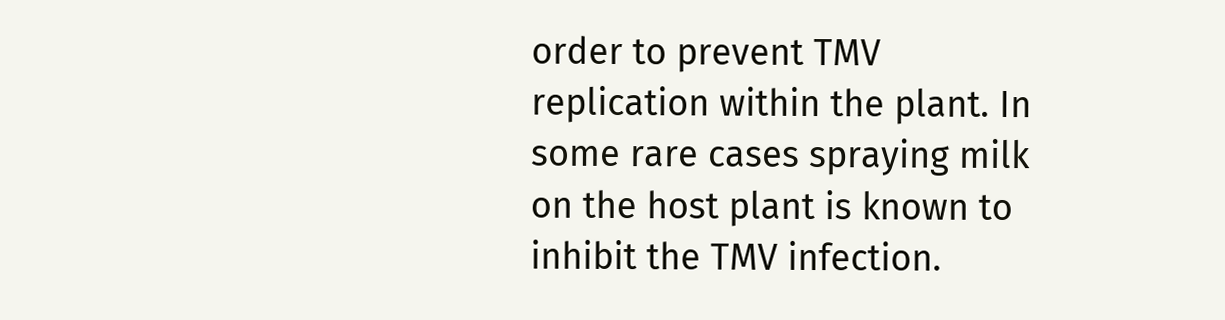order to prevent TMV replication within the plant. In some rare cases spraying milk on the host plant is known to inhibit the TMV infection.